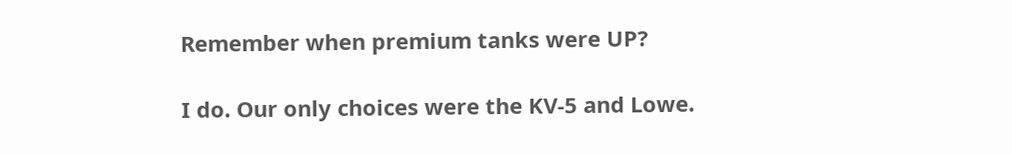Remember when premium tanks were UP?

I do. Our only choices were the KV-5 and Lowe.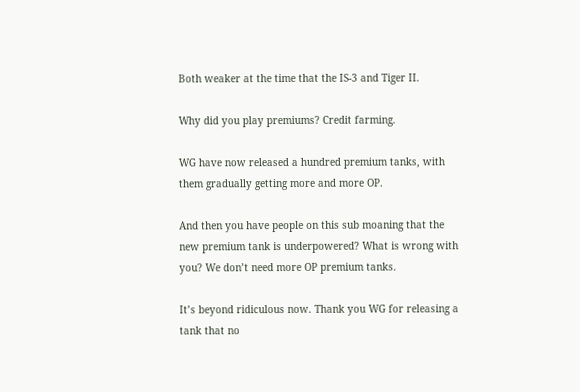Both weaker at the time that the IS-3 and Tiger II.

Why did you play premiums? Credit farming.

WG have now released a hundred premium tanks, with them gradually getting more and more OP.

And then you have people on this sub moaning that the new premium tank is underpowered? What is wrong with you? We don’t need more OP premium tanks.

It’s beyond ridiculous now. Thank you WG for releasing a tank that no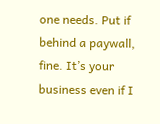one needs. Put if behind a paywall, fine. It’s your business even if I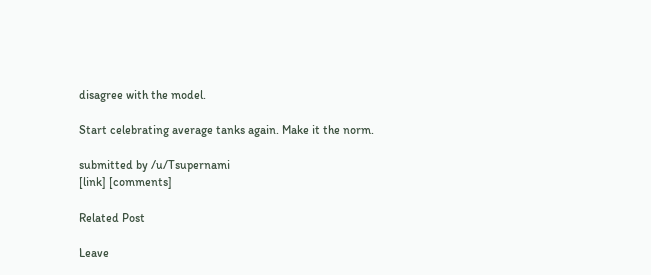disagree with the model.

Start celebrating average tanks again. Make it the norm.

submitted by /u/Tsupernami
[link] [comments]

Related Post

Leave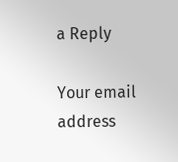a Reply

Your email address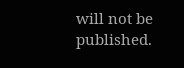will not be published.